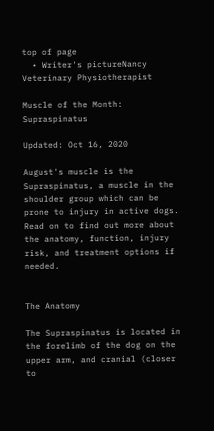top of page
  • Writer's pictureNancy Veterinary Physiotherapist

Muscle of the Month: Supraspinatus

Updated: Oct 16, 2020

August's muscle is the Supraspinatus, a muscle in the shoulder group which can be prone to injury in active dogs. Read on to find out more about the anatomy, function, injury risk, and treatment options if needed.


The Anatomy

The Supraspinatus is located in the forelimb of the dog on the upper arm, and cranial (closer to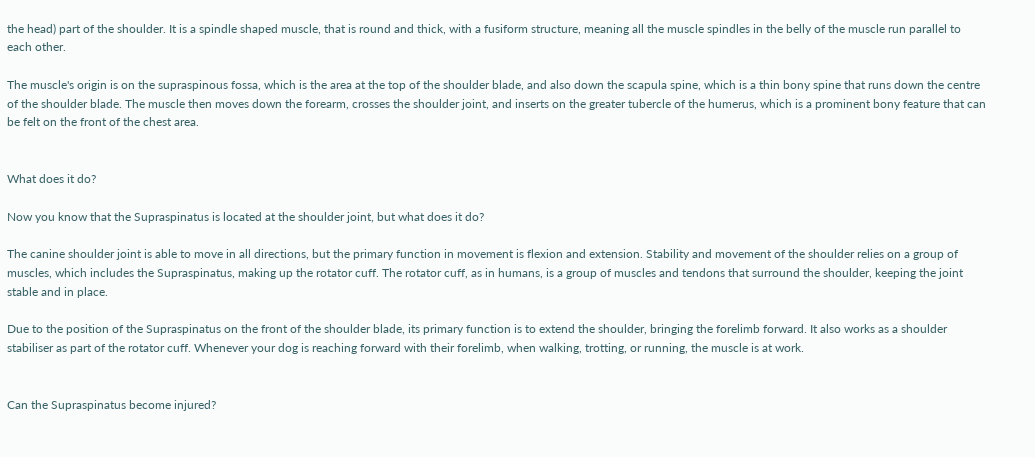the head) part of the shoulder. It is a spindle shaped muscle, that is round and thick, with a fusiform structure, meaning all the muscle spindles in the belly of the muscle run parallel to each other.

The muscle's origin is on the supraspinous fossa, which is the area at the top of the shoulder blade, and also down the scapula spine, which is a thin bony spine that runs down the centre of the shoulder blade. The muscle then moves down the forearm, crosses the shoulder joint, and inserts on the greater tubercle of the humerus, which is a prominent bony feature that can be felt on the front of the chest area.


What does it do?

Now you know that the Supraspinatus is located at the shoulder joint, but what does it do?

The canine shoulder joint is able to move in all directions, but the primary function in movement is flexion and extension. Stability and movement of the shoulder relies on a group of muscles, which includes the Supraspinatus, making up the rotator cuff. The rotator cuff, as in humans, is a group of muscles and tendons that surround the shoulder, keeping the joint stable and in place.

Due to the position of the Supraspinatus on the front of the shoulder blade, its primary function is to extend the shoulder, bringing the forelimb forward. It also works as a shoulder stabiliser as part of the rotator cuff. Whenever your dog is reaching forward with their forelimb, when walking, trotting, or running, the muscle is at work.


Can the Supraspinatus become injured?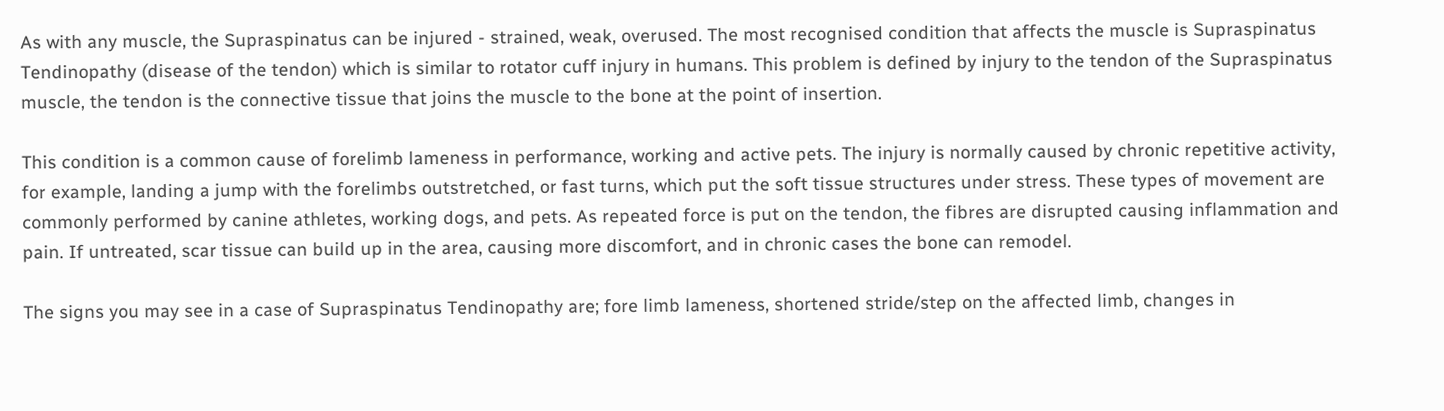As with any muscle, the Supraspinatus can be injured - strained, weak, overused. The most recognised condition that affects the muscle is Supraspinatus Tendinopathy (disease of the tendon) which is similar to rotator cuff injury in humans. This problem is defined by injury to the tendon of the Supraspinatus muscle, the tendon is the connective tissue that joins the muscle to the bone at the point of insertion.

This condition is a common cause of forelimb lameness in performance, working and active pets. The injury is normally caused by chronic repetitive activity, for example, landing a jump with the forelimbs outstretched, or fast turns, which put the soft tissue structures under stress. These types of movement are commonly performed by canine athletes, working dogs, and pets. As repeated force is put on the tendon, the fibres are disrupted causing inflammation and pain. If untreated, scar tissue can build up in the area, causing more discomfort, and in chronic cases the bone can remodel.

The signs you may see in a case of Supraspinatus Tendinopathy are; fore limb lameness, shortened stride/step on the affected limb, changes in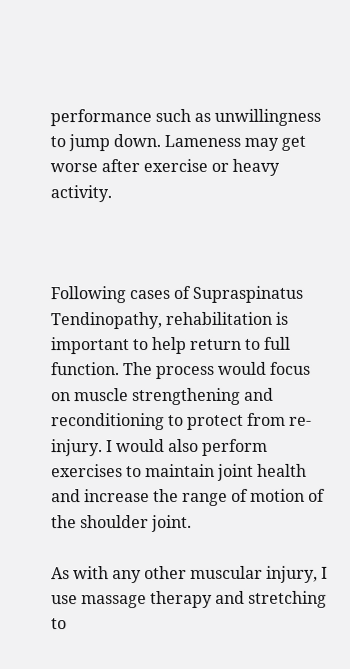performance such as unwillingness to jump down. Lameness may get worse after exercise or heavy activity.



Following cases of Supraspinatus Tendinopathy, rehabilitation is important to help return to full function. The process would focus on muscle strengthening and reconditioning to protect from re-injury. I would also perform exercises to maintain joint health and increase the range of motion of the shoulder joint.

As with any other muscular injury, I use massage therapy and stretching to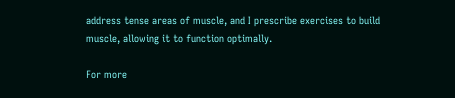address tense areas of muscle, and I prescribe exercises to build muscle, allowing it to function optimally.

For more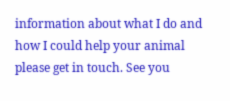information about what I do and how I could help your animal please get in touch. See you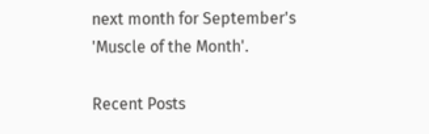next month for September's 'Muscle of the Month'.

Recent Posts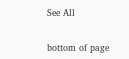See All


bottom of page